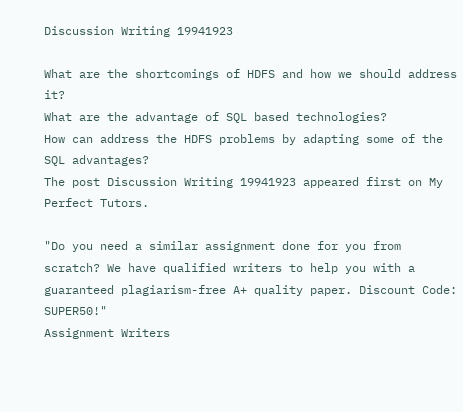Discussion Writing 19941923

What are the shortcomings of HDFS and how we should address it?
What are the advantage of SQL based technologies?
How can address the HDFS problems by adapting some of the SQL advantages?
The post Discussion Writing 19941923 appeared first on My Perfect Tutors.

"Do you need a similar assignment done for you from scratch? We have qualified writers to help you with a guaranteed plagiarism-free A+ quality paper. Discount Code: SUPER50!"
Assignment Writers